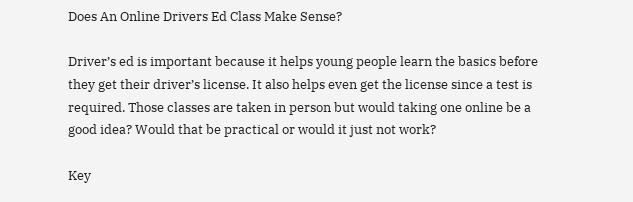Does An Online Drivers Ed Class Make Sense?

Driver’s ed is important because it helps young people learn the basics before they get their driver’s license. It also helps even get the license since a test is required. Those classes are taken in person but would taking one online be a good idea? Would that be practical or would it just not work?

Key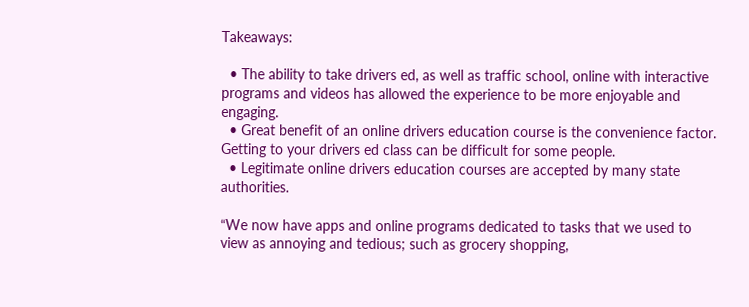Takeaways:

  • The ability to take drivers ed, as well as traffic school, online with interactive programs and videos has allowed the experience to be more enjoyable and engaging.
  • Great benefit of an online drivers education course is the convenience factor. Getting to your drivers ed class can be difficult for some people.
  • Legitimate online drivers education courses are accepted by many state authorities.

“We now have apps and online programs dedicated to tasks that we used to view as annoying and tedious; such as grocery shopping,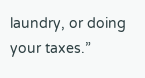laundry, or doing your taxes.”